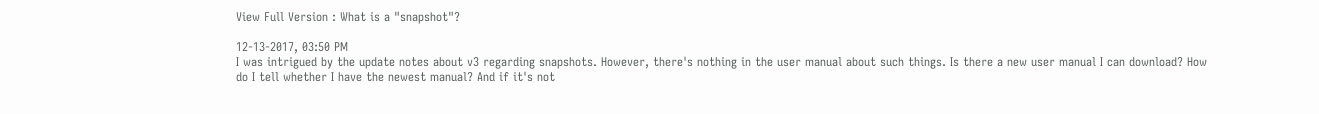View Full Version : What is a "snapshot"?

12-13-2017, 03:50 PM
I was intrigued by the update notes about v3 regarding snapshots. However, there's nothing in the user manual about such things. Is there a new user manual I can download? How do I tell whether I have the newest manual? And if it's not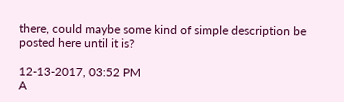there, could maybe some kind of simple description be posted here until it is?

12-13-2017, 03:52 PM
A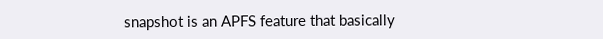snapshot is an APFS feature that basically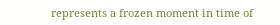represents a frozen moment in time of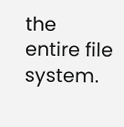the entire file system.